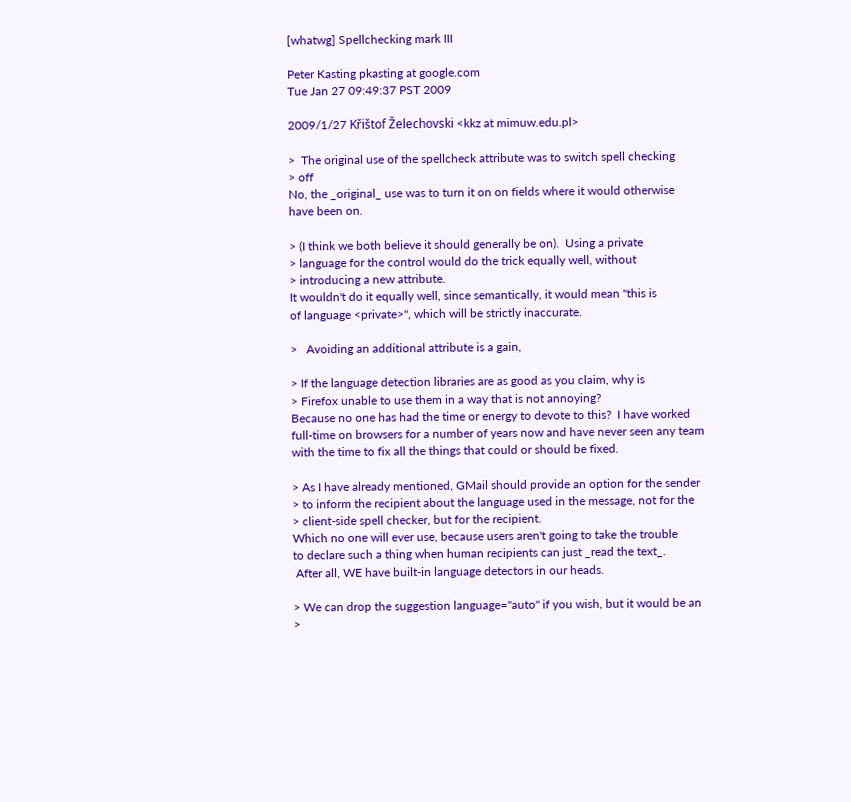[whatwg] Spellchecking mark III

Peter Kasting pkasting at google.com
Tue Jan 27 09:49:37 PST 2009

2009/1/27 Křištof Želechovski <kkz at mimuw.edu.pl>

>  The original use of the spellcheck attribute was to switch spell checking
> off
No, the _original_ use was to turn it on on fields where it would otherwise
have been on.

> (I think we both believe it should generally be on).  Using a private
> language for the control would do the trick equally well, without
> introducing a new attribute.
It wouldn't do it equally well, since semantically, it would mean "this is
of language <private>", which will be strictly inaccurate.

>   Avoiding an additional attribute is a gain,

> If the language detection libraries are as good as you claim, why is
> Firefox unable to use them in a way that is not annoying?
Because no one has had the time or energy to devote to this?  I have worked
full-time on browsers for a number of years now and have never seen any team
with the time to fix all the things that could or should be fixed.

> As I have already mentioned, GMail should provide an option for the sender
> to inform the recipient about the language used in the message, not for the
> client-side spell checker, but for the recipient.
Which no one will ever use, because users aren't going to take the trouble
to declare such a thing when human recipients can just _read the text_.
 After all, WE have built-in language detectors in our heads.

> We can drop the suggestion language="auto" if you wish, but it would be an
>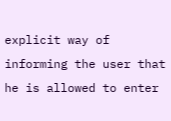explicit way of informing the user that he is allowed to enter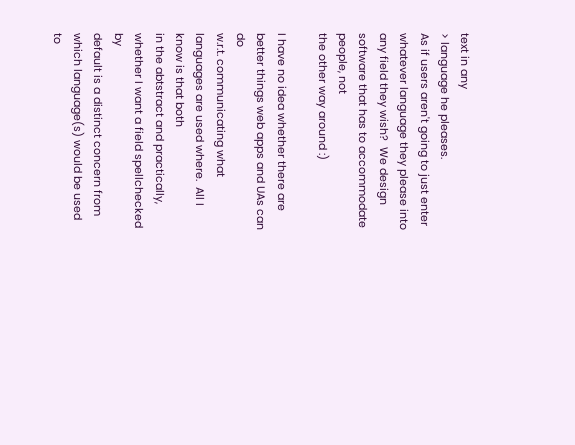text in any
> language he pleases.
As if users aren't going to just enter whatever language they please into
any field they wish?  We design software that has to accommodate people, not
the other way around :)

I have no idea whether there are better things web apps and UAs can do
w.r.t. communicating what languages are used where.  All I know is that both
in the abtstract and practically, whether I want a field spellchecked by
default is a distinct concern from which language(s) would be used to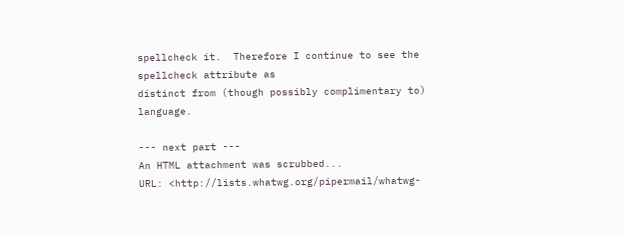spellcheck it.  Therefore I continue to see the spellcheck attribute as
distinct from (though possibly complimentary to) language.

--- next part ---
An HTML attachment was scrubbed...
URL: <http://lists.whatwg.org/pipermail/whatwg-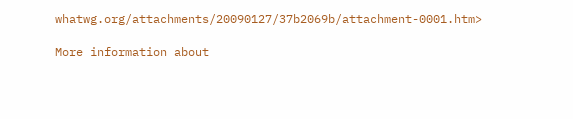whatwg.org/attachments/20090127/37b2069b/attachment-0001.htm>

More information about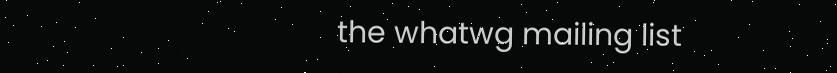the whatwg mailing list